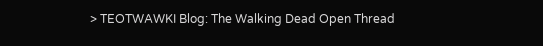> TEOTWAWKI Blog: The Walking Dead Open Thread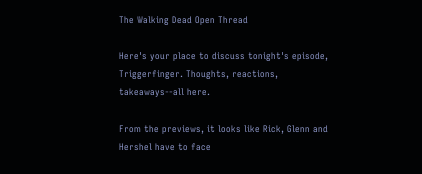The Walking Dead Open Thread

Here's your place to discuss tonight's episode, Triggerfinger. Thoughts, reactions, takeaways--all here.

From the previews, it looks like Rick, Glenn and Hershel have to face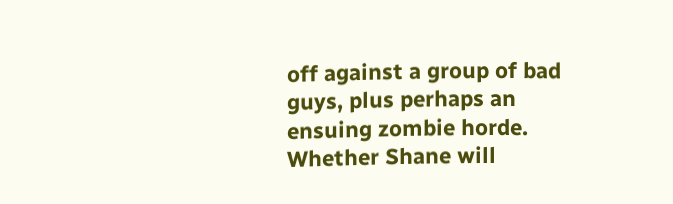off against a group of bad guys, plus perhaps an ensuing zombie horde. Whether Shane will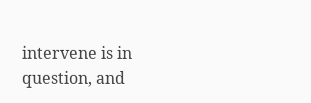intervene is in question, and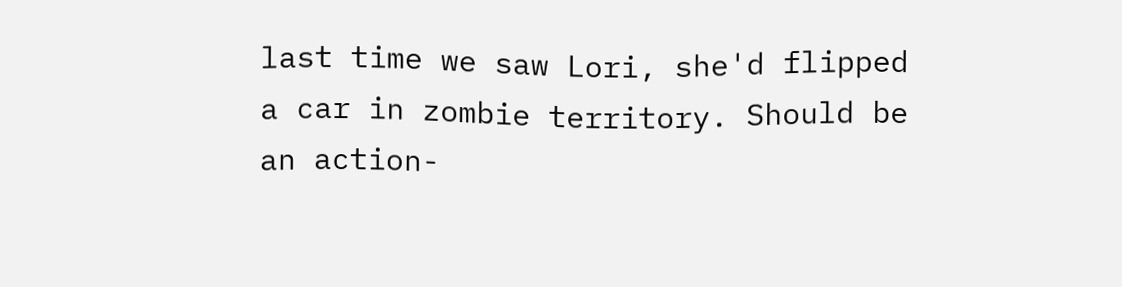last time we saw Lori, she'd flipped a car in zombie territory. Should be an action-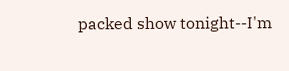packed show tonight--I'm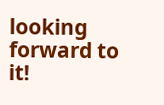looking forward to it!